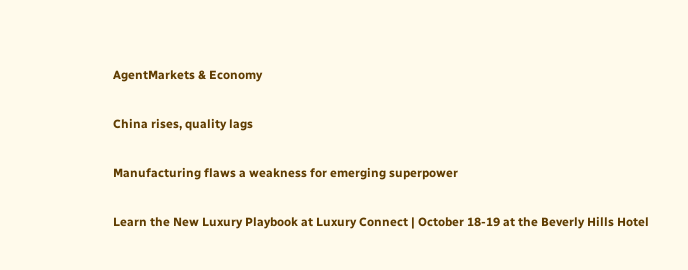AgentMarkets & Economy

China rises, quality lags

Manufacturing flaws a weakness for emerging superpower

Learn the New Luxury Playbook at Luxury Connect | October 18-19 at the Beverly Hills Hotel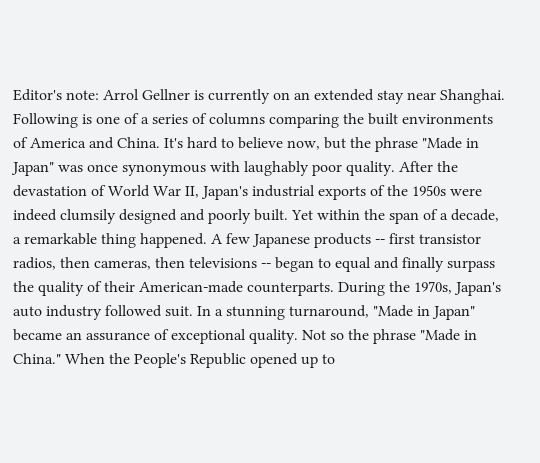Editor's note: Arrol Gellner is currently on an extended stay near Shanghai. Following is one of a series of columns comparing the built environments of America and China. It's hard to believe now, but the phrase "Made in Japan" was once synonymous with laughably poor quality. After the devastation of World War II, Japan's industrial exports of the 1950s were indeed clumsily designed and poorly built. Yet within the span of a decade, a remarkable thing happened. A few Japanese products -- first transistor radios, then cameras, then televisions -- began to equal and finally surpass the quality of their American-made counterparts. During the 1970s, Japan's auto industry followed suit. In a stunning turnaround, "Made in Japan" became an assurance of exceptional quality. Not so the phrase "Made in China." When the People's Republic opened up to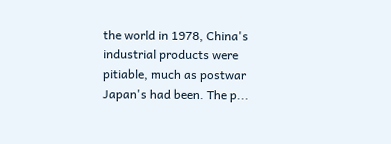the world in 1978, China's industrial products were pitiable, much as postwar Japan's had been. The p...